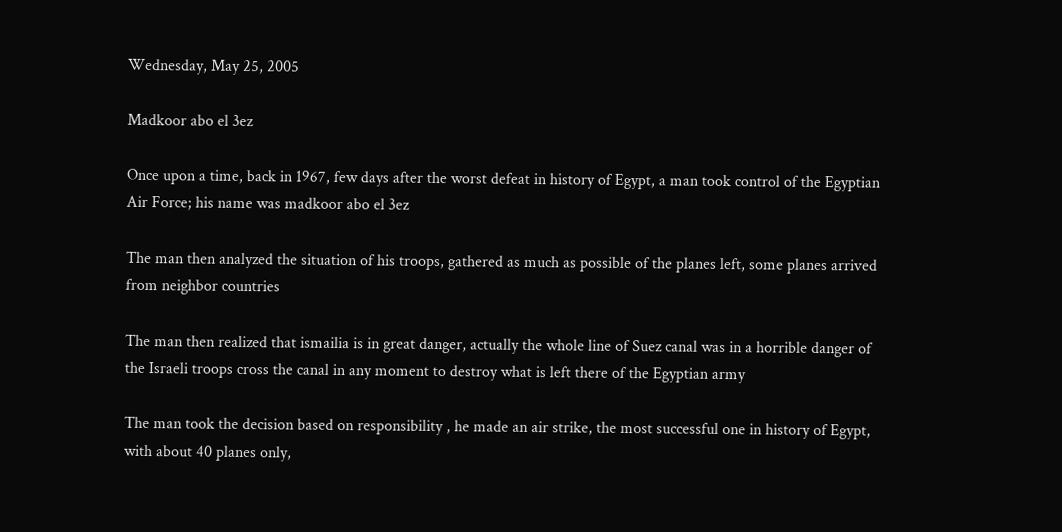Wednesday, May 25, 2005

Madkoor abo el 3ez

Once upon a time, back in 1967, few days after the worst defeat in history of Egypt, a man took control of the Egyptian Air Force; his name was madkoor abo el 3ez

The man then analyzed the situation of his troops, gathered as much as possible of the planes left, some planes arrived from neighbor countries

The man then realized that ismailia is in great danger, actually the whole line of Suez canal was in a horrible danger of the Israeli troops cross the canal in any moment to destroy what is left there of the Egyptian army

The man took the decision based on responsibility , he made an air strike, the most successful one in history of Egypt, with about 40 planes only,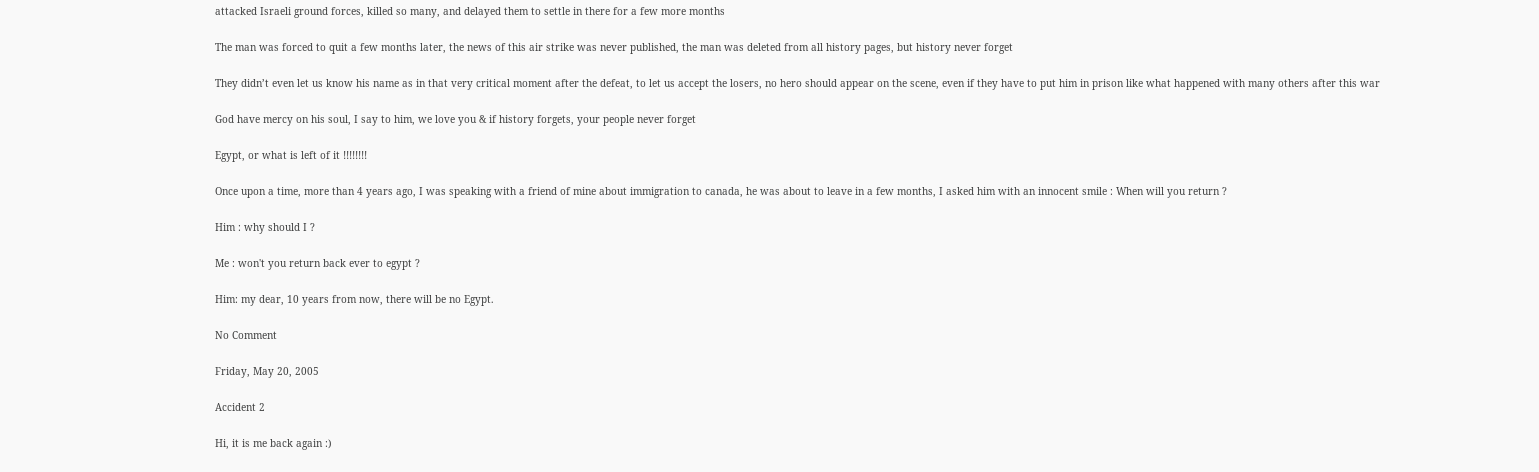attacked Israeli ground forces, killed so many, and delayed them to settle in there for a few more months

The man was forced to quit a few months later, the news of this air strike was never published, the man was deleted from all history pages, but history never forget

They didn’t even let us know his name as in that very critical moment after the defeat, to let us accept the losers, no hero should appear on the scene, even if they have to put him in prison like what happened with many others after this war

God have mercy on his soul, I say to him, we love you & if history forgets, your people never forget

Egypt, or what is left of it !!!!!!!!

Once upon a time, more than 4 years ago, I was speaking with a friend of mine about immigration to canada, he was about to leave in a few months, I asked him with an innocent smile : When will you return ?

Him : why should I ?

Me : won't you return back ever to egypt ?

Him: my dear, 10 years from now, there will be no Egypt.

No Comment

Friday, May 20, 2005

Accident 2

Hi, it is me back again :)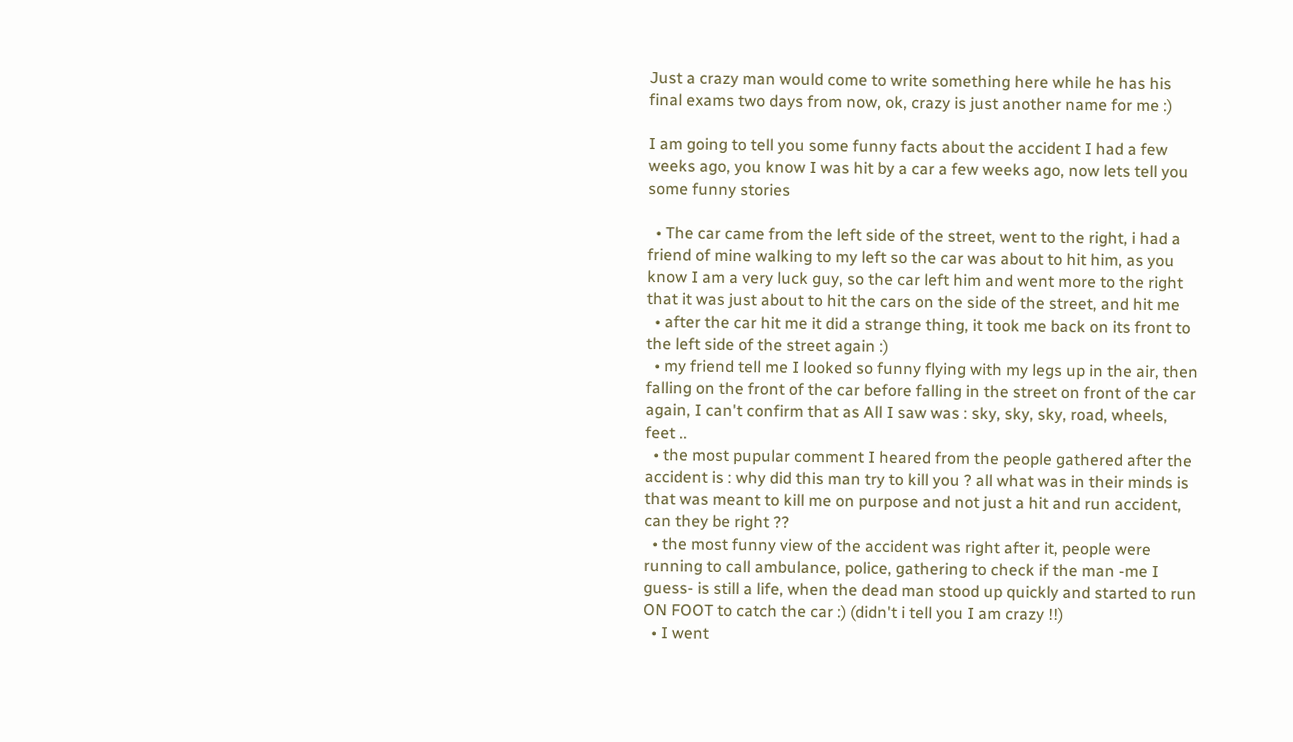Just a crazy man would come to write something here while he has his final exams two days from now, ok, crazy is just another name for me :)

I am going to tell you some funny facts about the accident I had a few weeks ago, you know I was hit by a car a few weeks ago, now lets tell you some funny stories

  • The car came from the left side of the street, went to the right, i had a friend of mine walking to my left so the car was about to hit him, as you know I am a very luck guy, so the car left him and went more to the right that it was just about to hit the cars on the side of the street, and hit me
  • after the car hit me it did a strange thing, it took me back on its front to the left side of the street again :)
  • my friend tell me I looked so funny flying with my legs up in the air, then falling on the front of the car before falling in the street on front of the car again, I can't confirm that as All I saw was : sky, sky, sky, road, wheels, feet ..
  • the most pupular comment I heared from the people gathered after the accident is : why did this man try to kill you ? all what was in their minds is that was meant to kill me on purpose and not just a hit and run accident, can they be right ??
  • the most funny view of the accident was right after it, people were running to call ambulance, police, gathering to check if the man -me I guess- is still a life, when the dead man stood up quickly and started to run ON FOOT to catch the car :) (didn't i tell you I am crazy !!)
  • I went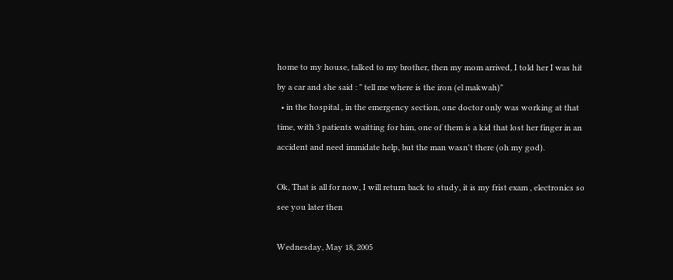home to my house, talked to my brother, then my mom arrived, I told her I was hit by a car and she said : " tell me where is the iron (el makwah)"
  • in the hospital , in the emergency section, one doctor only was working at that time, with 3 patients waitting for him, one of them is a kid that lost her finger in an accident and need immidate help, but the man wasn't there (oh my god).

Ok, That is all for now, I will return back to study, it is my frist exam , electronics so see you later then

Wednesday, May 18, 2005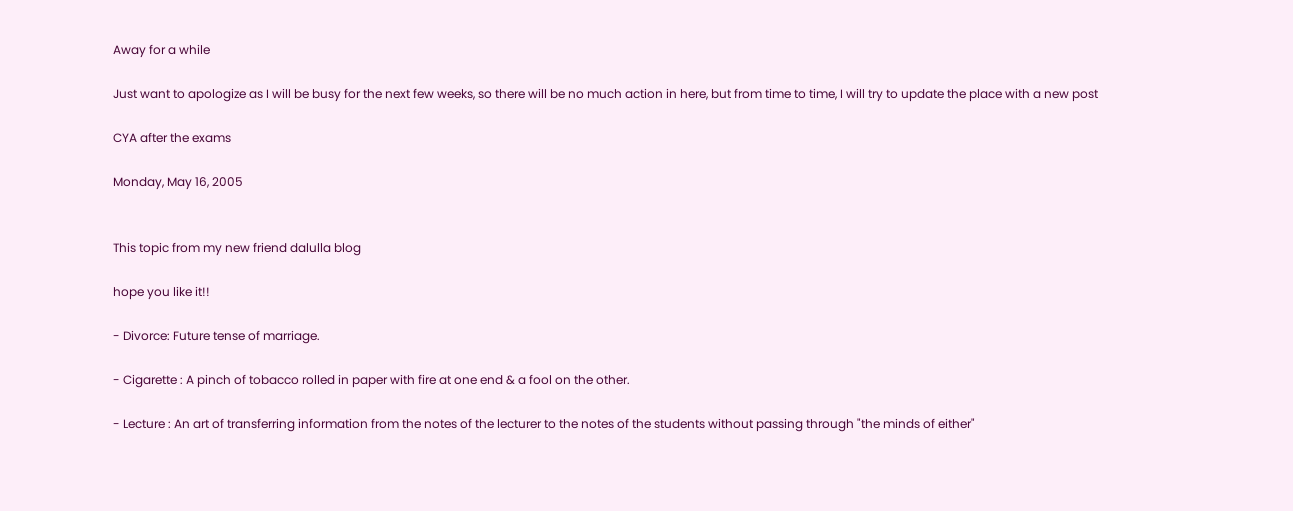Away for a while

Just want to apologize as I will be busy for the next few weeks, so there will be no much action in here, but from time to time, I will try to update the place with a new post

CYA after the exams

Monday, May 16, 2005


This topic from my new friend dalulla blog

hope you like it!!

- Divorce: Future tense of marriage.

- Cigarette : A pinch of tobacco rolled in paper with fire at one end & a fool on the other.

- Lecture : An art of transferring information from the notes of the lecturer to the notes of the students without passing through "the minds of either"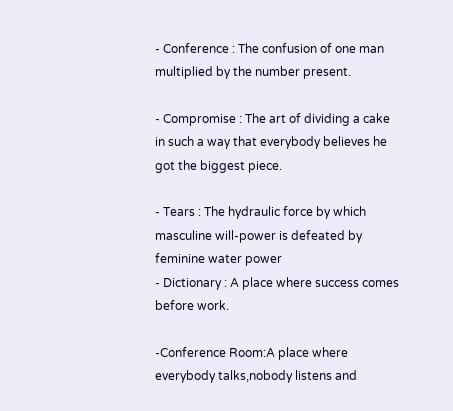- Conference : The confusion of one man multiplied by the number present.

- Compromise : The art of dividing a cake in such a way that everybody believes he got the biggest piece.

- Tears : The hydraulic force by which masculine will-power is defeated by feminine water power
- Dictionary : A place where success comes before work.

-Conference Room:A place where everybody talks,nobody listens and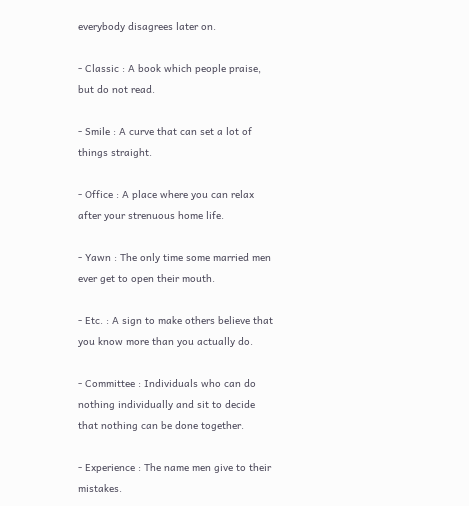everybody disagrees later on.

- Classic : A book which people praise, but do not read.

- Smile : A curve that can set a lot of things straight.

- Office : A place where you can relax after your strenuous home life.

- Yawn : The only time some married men ever get to open their mouth.

- Etc. : A sign to make others believe that you know more than you actually do.

- Committee : Individuals who can do nothing individually and sit to decide that nothing can be done together.

- Experience : The name men give to their mistakes.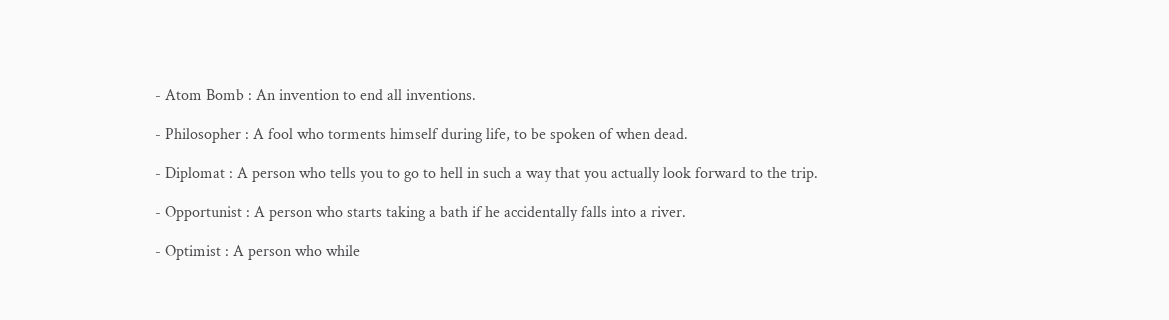- Atom Bomb : An invention to end all inventions.

- Philosopher : A fool who torments himself during life, to be spoken of when dead.

- Diplomat : A person who tells you to go to hell in such a way that you actually look forward to the trip.

- Opportunist : A person who starts taking a bath if he accidentally falls into a river.

- Optimist : A person who while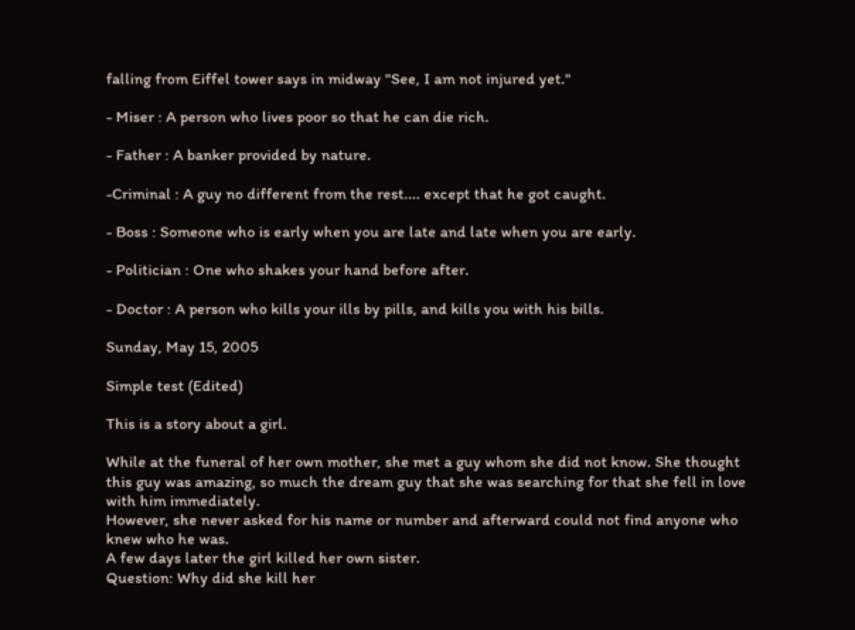falling from Eiffel tower says in midway "See, I am not injured yet."

- Miser : A person who lives poor so that he can die rich.

- Father : A banker provided by nature.

-Criminal : A guy no different from the rest.... except that he got caught.

- Boss : Someone who is early when you are late and late when you are early.

- Politician : One who shakes your hand before after.

- Doctor : A person who kills your ills by pills, and kills you with his bills.

Sunday, May 15, 2005

Simple test (Edited)

This is a story about a girl.

While at the funeral of her own mother, she met a guy whom she did not know. She thought this guy was amazing, so much the dream guy that she was searching for that she fell in love with him immediately.
However, she never asked for his name or number and afterward could not find anyone who knew who he was.
A few days later the girl killed her own sister.
Question: Why did she kill her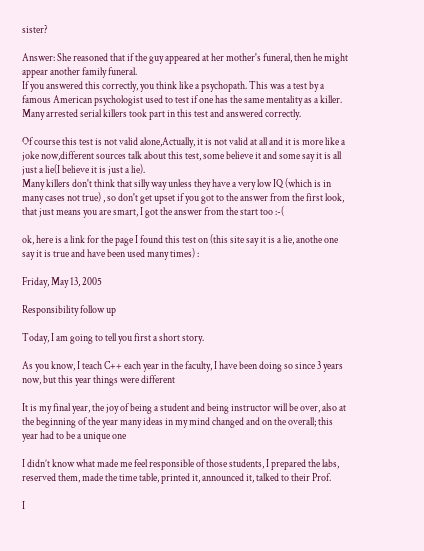sister?

Answer: She reasoned that if the guy appeared at her mother's funeral, then he might appear another family funeral.
If you answered this correctly, you think like a psychopath. This was a test by a famous American psychologist used to test if one has the same mentality as a killer. Many arrested serial killers took part in this test and answered correctly.

Of course this test is not valid alone,Actually, it is not valid at all and it is more like a joke now,different sources talk about this test, some believe it and some say it is all just a lie(I believe it is just a lie).
Many killers don't think that silly way unless they have a very low IQ (which is in many cases not true) , so don't get upset if you got to the answer from the first look, that just means you are smart, I got the answer from the start too :-(

ok, here is a link for the page I found this test on (this site say it is a lie, anothe one say it is true and have been used many times) :

Friday, May 13, 2005

Responsibility follow up

Today, I am going to tell you first a short story.

As you know, I teach C++ each year in the faculty, I have been doing so since 3 years now, but this year things were different

It is my final year, the joy of being a student and being instructor will be over, also at the beginning of the year many ideas in my mind changed and on the overall; this year had to be a unique one

I didn’t know what made me feel responsible of those students, I prepared the labs, reserved them, made the time table, printed it, announced it, talked to their Prof.

I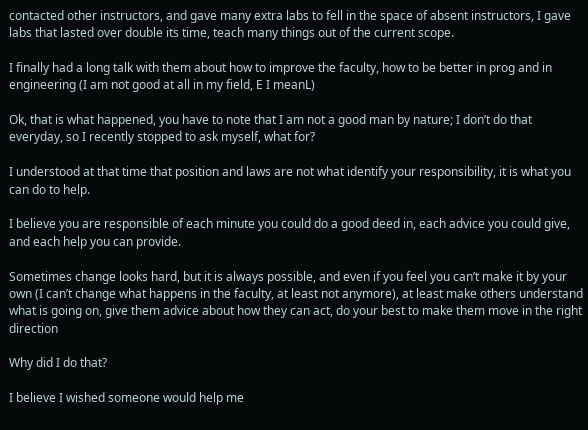contacted other instructors, and gave many extra labs to fell in the space of absent instructors, I gave labs that lasted over double its time, teach many things out of the current scope.

I finally had a long talk with them about how to improve the faculty, how to be better in prog and in engineering (I am not good at all in my field, E I meanL)

Ok, that is what happened, you have to note that I am not a good man by nature; I don’t do that everyday, so I recently stopped to ask myself, what for?

I understood at that time that position and laws are not what identify your responsibility, it is what you can do to help.

I believe you are responsible of each minute you could do a good deed in, each advice you could give, and each help you can provide.

Sometimes change looks hard, but it is always possible, and even if you feel you can’t make it by your own (I can’t change what happens in the faculty, at least not anymore), at least make others understand what is going on, give them advice about how they can act, do your best to make them move in the right direction

Why did I do that?

I believe I wished someone would help me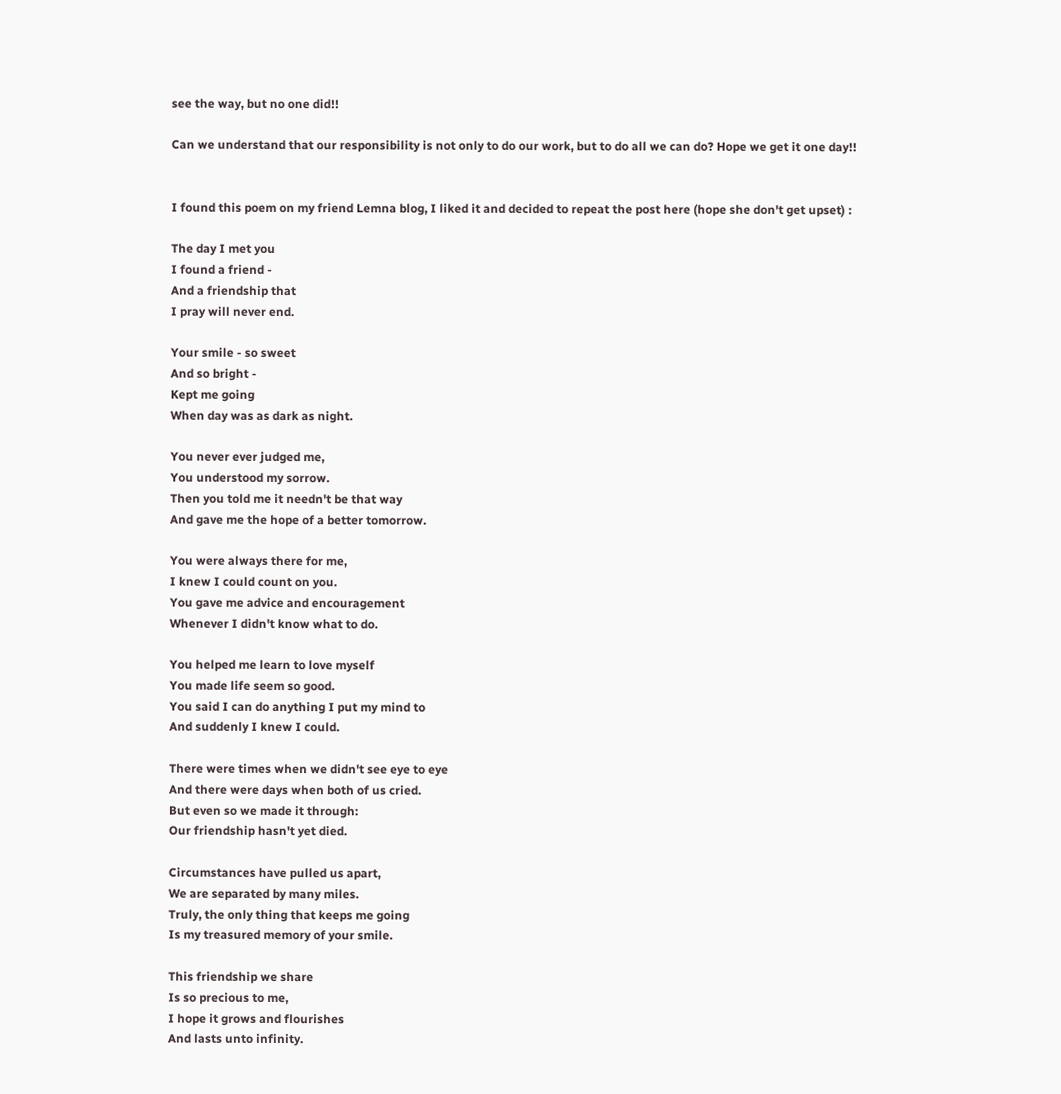see the way, but no one did!!

Can we understand that our responsibility is not only to do our work, but to do all we can do? Hope we get it one day!!


I found this poem on my friend Lemna blog, I liked it and decided to repeat the post here (hope she don't get upset) :

The day I met you
I found a friend -
And a friendship that
I pray will never end.

Your smile - so sweet
And so bright -
Kept me going
When day was as dark as night.

You never ever judged me,
You understood my sorrow.
Then you told me it needn't be that way
And gave me the hope of a better tomorrow.

You were always there for me,
I knew I could count on you.
You gave me advice and encouragement
Whenever I didn't know what to do.

You helped me learn to love myself
You made life seem so good.
You said I can do anything I put my mind to
And suddenly I knew I could.

There were times when we didn't see eye to eye
And there were days when both of us cried.
But even so we made it through:
Our friendship hasn't yet died.

Circumstances have pulled us apart,
We are separated by many miles.
Truly, the only thing that keeps me going
Is my treasured memory of your smile.

This friendship we share
Is so precious to me,
I hope it grows and flourishes
And lasts unto infinity.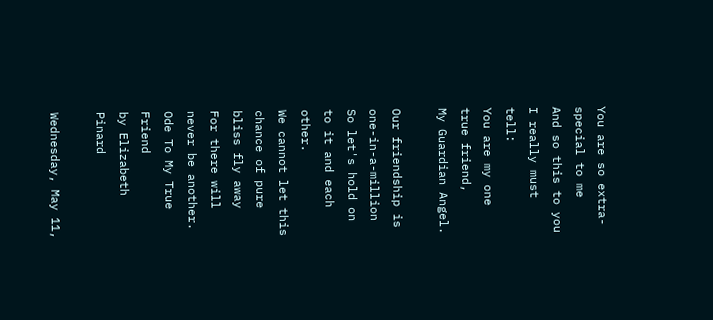You are so extra-special to me
And so this to you I really must tell:
You are my one true friend,
My Guardian Angel.

Our friendship is one-in-a-million
So let's hold on to it and each other.
We cannot let this chance of pure bliss fly away
For there will never be another. Ode To My True Friend
by Elizabeth Pinard

Wednesday, May 11,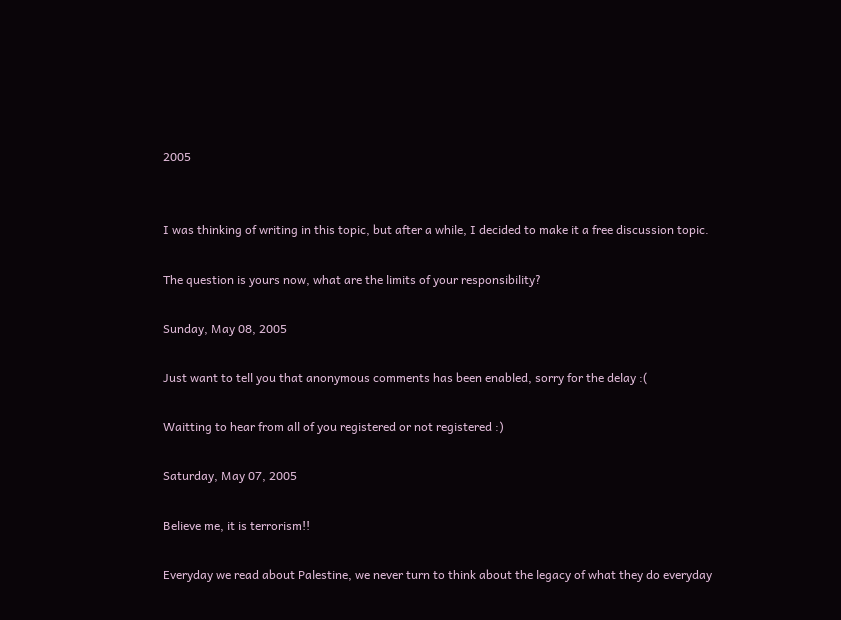2005


I was thinking of writing in this topic, but after a while, I decided to make it a free discussion topic.

The question is yours now, what are the limits of your responsibility?

Sunday, May 08, 2005

Just want to tell you that anonymous comments has been enabled, sorry for the delay :(

Waitting to hear from all of you registered or not registered :)

Saturday, May 07, 2005

Believe me, it is terrorism!!

Everyday we read about Palestine, we never turn to think about the legacy of what they do everyday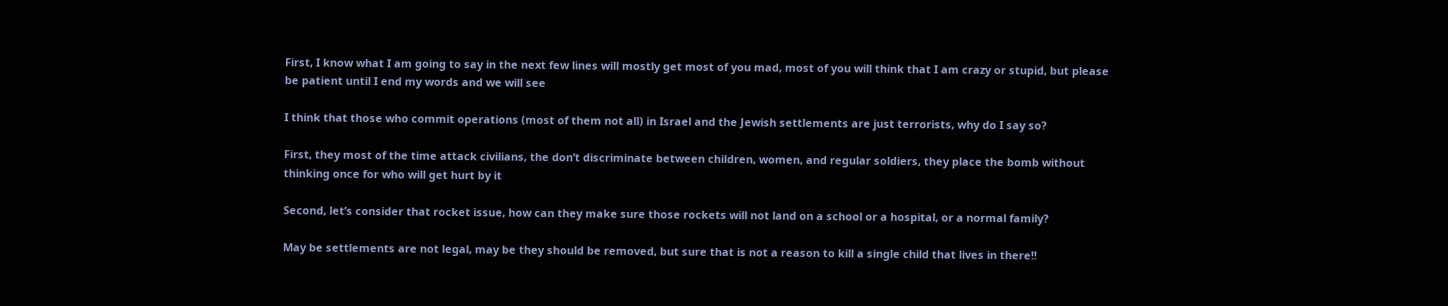First, I know what I am going to say in the next few lines will mostly get most of you mad, most of you will think that I am crazy or stupid, but please be patient until I end my words and we will see

I think that those who commit operations (most of them not all) in Israel and the Jewish settlements are just terrorists, why do I say so?

First, they most of the time attack civilians, the don’t discriminate between children, women, and regular soldiers, they place the bomb without thinking once for who will get hurt by it

Second, let’s consider that rocket issue, how can they make sure those rockets will not land on a school or a hospital, or a normal family?

May be settlements are not legal, may be they should be removed, but sure that is not a reason to kill a single child that lives in there!!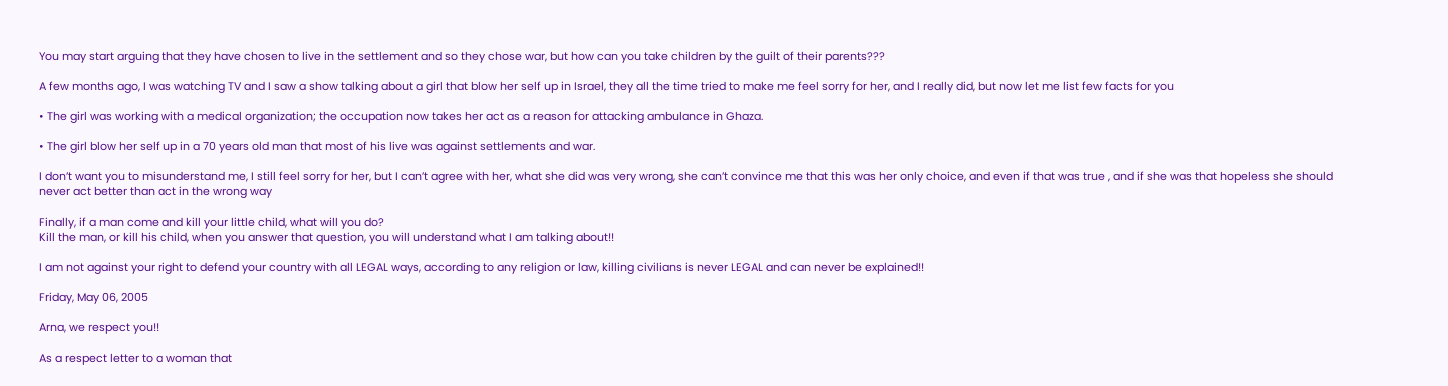You may start arguing that they have chosen to live in the settlement and so they chose war, but how can you take children by the guilt of their parents???

A few months ago, I was watching TV and I saw a show talking about a girl that blow her self up in Israel, they all the time tried to make me feel sorry for her, and I really did, but now let me list few facts for you

• The girl was working with a medical organization; the occupation now takes her act as a reason for attacking ambulance in Ghaza.

• The girl blow her self up in a 70 years old man that most of his live was against settlements and war.

I don’t want you to misunderstand me, I still feel sorry for her, but I can’t agree with her, what she did was very wrong, she can’t convince me that this was her only choice, and even if that was true , and if she was that hopeless she should never act better than act in the wrong way

Finally, if a man come and kill your little child, what will you do?
Kill the man, or kill his child, when you answer that question, you will understand what I am talking about!!

I am not against your right to defend your country with all LEGAL ways, according to any religion or law, killing civilians is never LEGAL and can never be explained!!

Friday, May 06, 2005

Arna, we respect you!!

As a respect letter to a woman that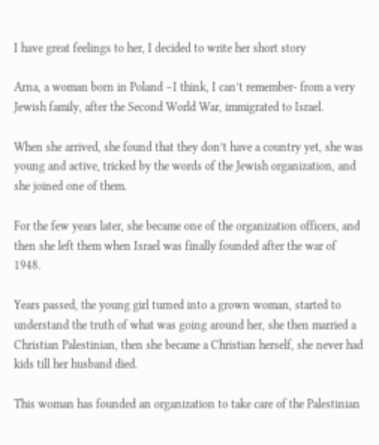I have great feelings to her, I decided to write her short story

Arna, a woman born in Poland –I think, I can’t remember- from a very Jewish family, after the Second World War, immigrated to Israel.

When she arrived, she found that they don’t have a country yet, she was young and active, tricked by the words of the Jewish organization, and she joined one of them.

For the few years later, she became one of the organization officers, and then she left them when Israel was finally founded after the war of 1948.

Years passed, the young girl turned into a grown woman, started to understand the truth of what was going around her, she then married a Christian Palestinian, then she became a Christian herself, she never had kids till her husband died.

This woman has founded an organization to take care of the Palestinian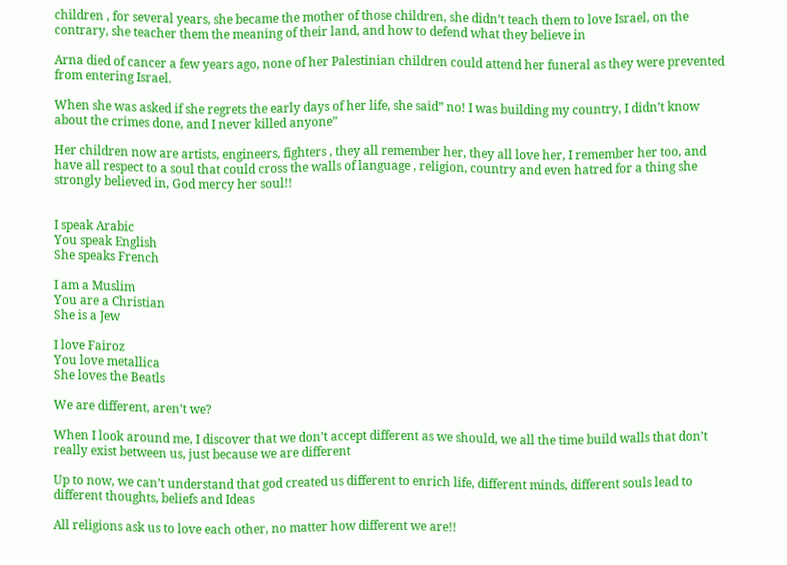children , for several years, she became the mother of those children, she didn’t teach them to love Israel, on the contrary, she teacher them the meaning of their land, and how to defend what they believe in

Arna died of cancer a few years ago, none of her Palestinian children could attend her funeral as they were prevented from entering Israel.

When she was asked if she regrets the early days of her life, she said” no! I was building my country, I didn’t know about the crimes done, and I never killed anyone”

Her children now are artists, engineers, fighters , they all remember her, they all love her, I remember her too, and have all respect to a soul that could cross the walls of language , religion, country and even hatred for a thing she strongly believed in, God mercy her soul!!


I speak Arabic
You speak English
She speaks French

I am a Muslim
You are a Christian
She is a Jew

I love Fairoz
You love metallica
She loves the Beatls

We are different, aren’t we?

When I look around me, I discover that we don’t accept different as we should, we all the time build walls that don’t really exist between us, just because we are different

Up to now, we can’t understand that god created us different to enrich life, different minds, different souls lead to different thoughts, beliefs and Ideas

All religions ask us to love each other, no matter how different we are!!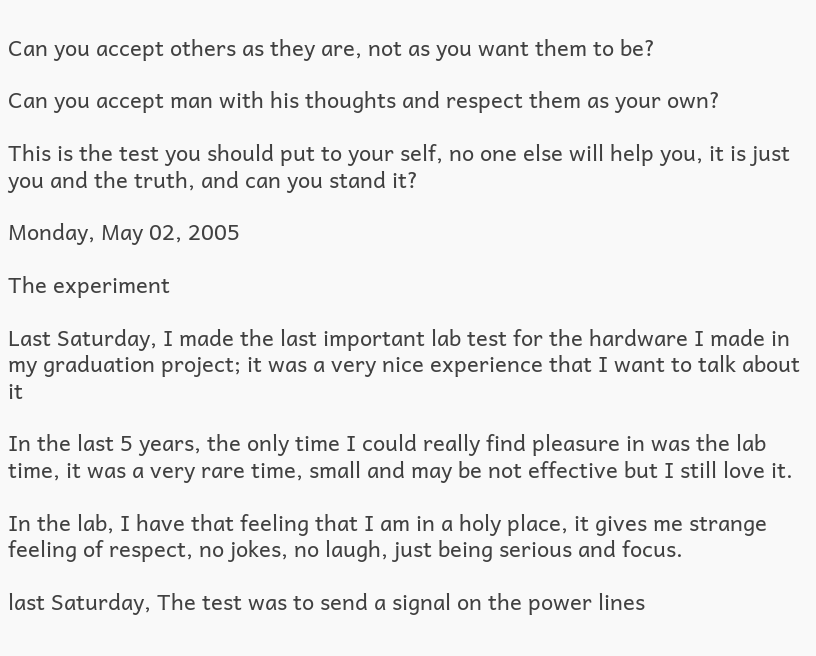Can you accept others as they are, not as you want them to be?

Can you accept man with his thoughts and respect them as your own?

This is the test you should put to your self, no one else will help you, it is just you and the truth, and can you stand it?

Monday, May 02, 2005

The experiment

Last Saturday, I made the last important lab test for the hardware I made in my graduation project; it was a very nice experience that I want to talk about it

In the last 5 years, the only time I could really find pleasure in was the lab time, it was a very rare time, small and may be not effective but I still love it.

In the lab, I have that feeling that I am in a holy place, it gives me strange feeling of respect, no jokes, no laugh, just being serious and focus.

last Saturday, The test was to send a signal on the power lines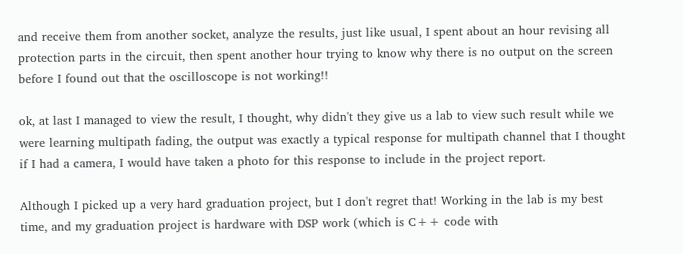and receive them from another socket, analyze the results, just like usual, I spent about an hour revising all protection parts in the circuit, then spent another hour trying to know why there is no output on the screen before I found out that the oscilloscope is not working!!

ok, at last I managed to view the result, I thought, why didn't they give us a lab to view such result while we were learning multipath fading, the output was exactly a typical response for multipath channel that I thought if I had a camera, I would have taken a photo for this response to include in the project report.

Although I picked up a very hard graduation project, but I don't regret that! Working in the lab is my best time, and my graduation project is hardware with DSP work (which is C++ code with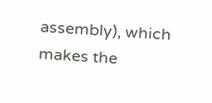assembly), which makes the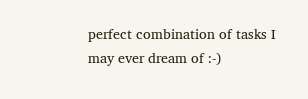perfect combination of tasks I may ever dream of :-)